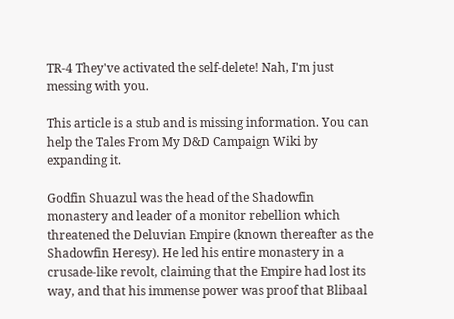TR-4 They've activated the self-delete! Nah, I'm just messing with you.

This article is a stub and is missing information. You can help the Tales From My D&D Campaign Wiki by expanding it.

Godfin Shuazul was the head of the Shadowfin monastery and leader of a monitor rebellion which threatened the Deluvian Empire (known thereafter as the Shadowfin Heresy). He led his entire monastery in a crusade-like revolt, claiming that the Empire had lost its way, and that his immense power was proof that Blibaal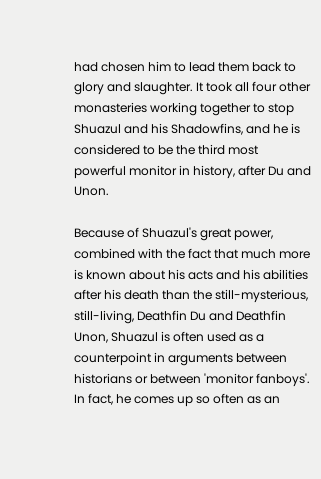had chosen him to lead them back to glory and slaughter. It took all four other monasteries working together to stop Shuazul and his Shadowfins, and he is considered to be the third most powerful monitor in history, after Du and Unon.

Because of Shuazul's great power, combined with the fact that much more is known about his acts and his abilities after his death than the still-mysterious, still-living, Deathfin Du and Deathfin Unon, Shuazul is often used as a counterpoint in arguments between historians or between 'monitor fanboys'. In fact, he comes up so often as an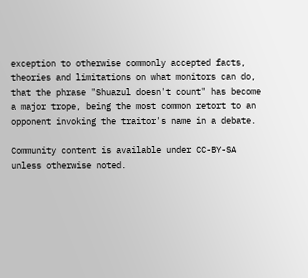exception to otherwise commonly accepted facts, theories and limitations on what monitors can do, that the phrase "Shuazul doesn't count" has become a major trope, being the most common retort to an opponent invoking the traitor's name in a debate.

Community content is available under CC-BY-SA unless otherwise noted.